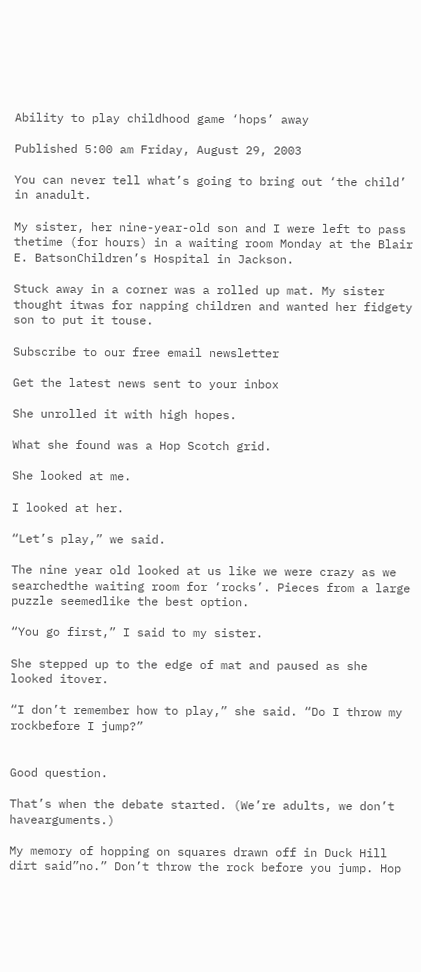Ability to play childhood game ‘hops’ away

Published 5:00 am Friday, August 29, 2003

You can never tell what’s going to bring out ‘the child’ in anadult.

My sister, her nine-year-old son and I were left to pass thetime (for hours) in a waiting room Monday at the Blair E. BatsonChildren’s Hospital in Jackson.

Stuck away in a corner was a rolled up mat. My sister thought itwas for napping children and wanted her fidgety son to put it touse.

Subscribe to our free email newsletter

Get the latest news sent to your inbox

She unrolled it with high hopes.

What she found was a Hop Scotch grid.

She looked at me.

I looked at her.

“Let’s play,” we said.

The nine year old looked at us like we were crazy as we searchedthe waiting room for ‘rocks’. Pieces from a large puzzle seemedlike the best option.

“You go first,” I said to my sister.

She stepped up to the edge of mat and paused as she looked itover.

“I don’t remember how to play,” she said. “Do I throw my rockbefore I jump?”


Good question.

That’s when the debate started. (We’re adults, we don’t havearguments.)

My memory of hopping on squares drawn off in Duck Hill dirt said”no.” Don’t throw the rock before you jump. Hop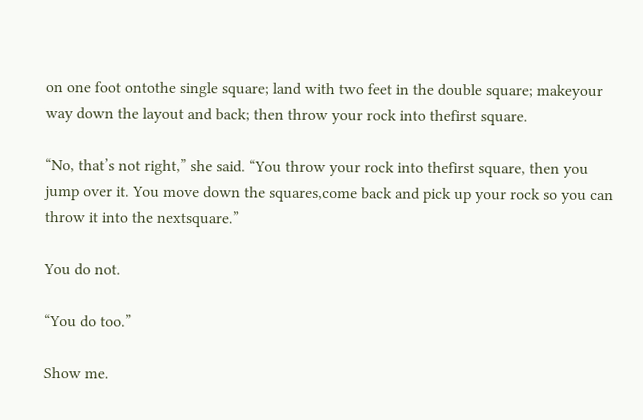on one foot ontothe single square; land with two feet in the double square; makeyour way down the layout and back; then throw your rock into thefirst square.

“No, that’s not right,” she said. “You throw your rock into thefirst square, then you jump over it. You move down the squares,come back and pick up your rock so you can throw it into the nextsquare.”

You do not.

“You do too.”

Show me.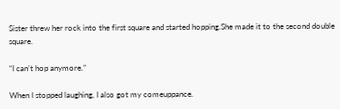Sister threw her rock into the first square and started hopping.She made it to the second double square.

“I can’t hop anymore.”

When I stopped laughing, I also got my comeuppance.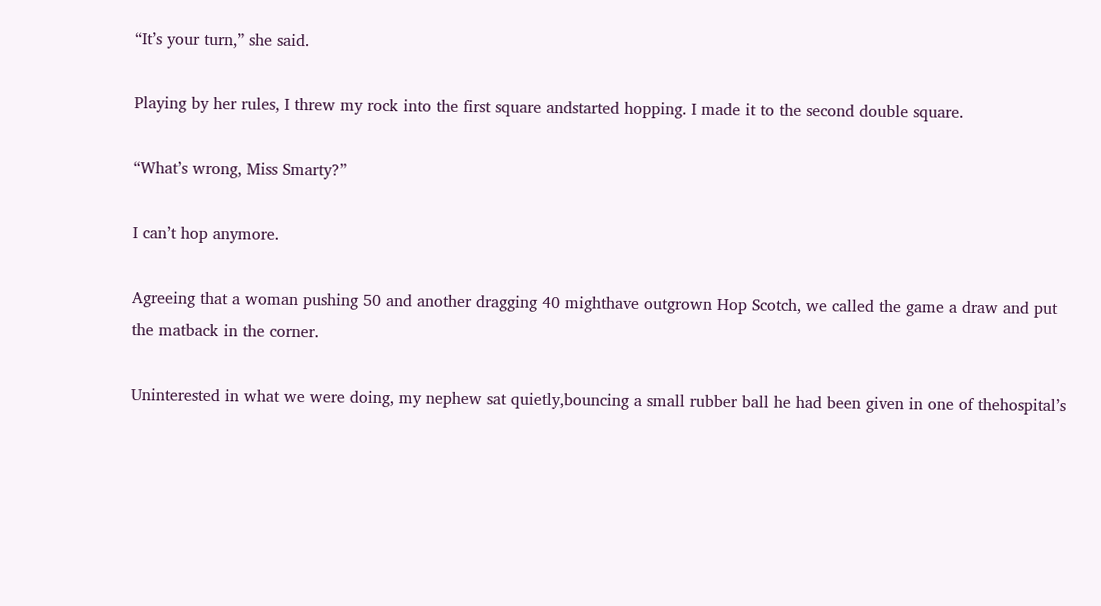“It’s your turn,” she said.

Playing by her rules, I threw my rock into the first square andstarted hopping. I made it to the second double square.

“What’s wrong, Miss Smarty?”

I can’t hop anymore.

Agreeing that a woman pushing 50 and another dragging 40 mighthave outgrown Hop Scotch, we called the game a draw and put the matback in the corner.

Uninterested in what we were doing, my nephew sat quietly,bouncing a small rubber ball he had been given in one of thehospital’s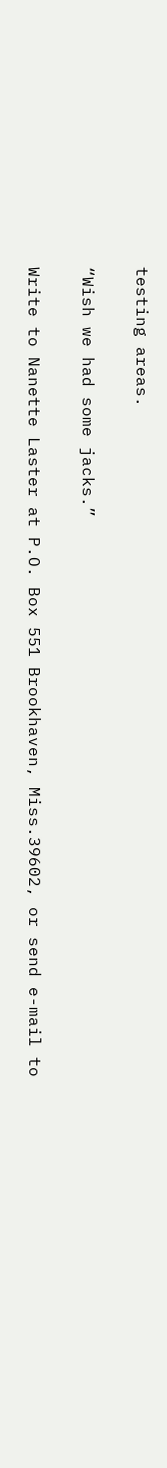testing areas.

“Wish we had some jacks.”

Write to Nanette Laster at P.O. Box 551 Brookhaven, Miss.39602, or send e-mail to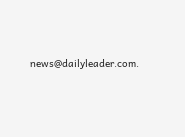news@dailyleader.com.